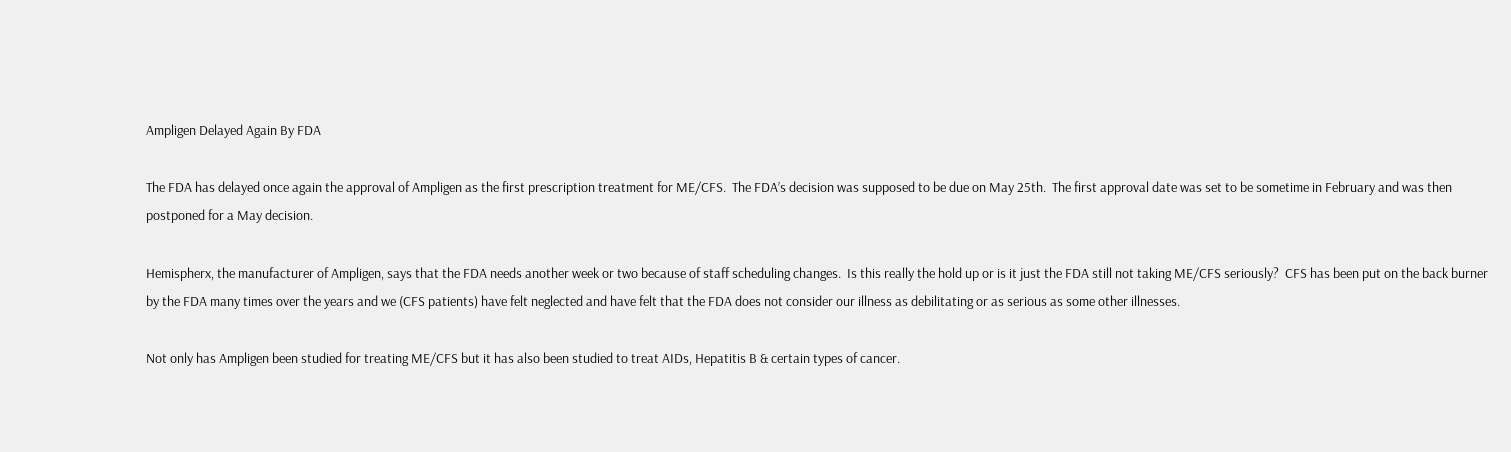Ampligen Delayed Again By FDA

The FDA has delayed once again the approval of Ampligen as the first prescription treatment for ME/CFS.  The FDA’s decision was supposed to be due on May 25th.  The first approval date was set to be sometime in February and was then postponed for a May decision.

Hemispherx, the manufacturer of Ampligen, says that the FDA needs another week or two because of staff scheduling changes.  Is this really the hold up or is it just the FDA still not taking ME/CFS seriously?  CFS has been put on the back burner by the FDA many times over the years and we (CFS patients) have felt neglected and have felt that the FDA does not consider our illness as debilitating or as serious as some other illnesses.

Not only has Ampligen been studied for treating ME/CFS but it has also been studied to treat AIDs, Hepatitis B & certain types of cancer.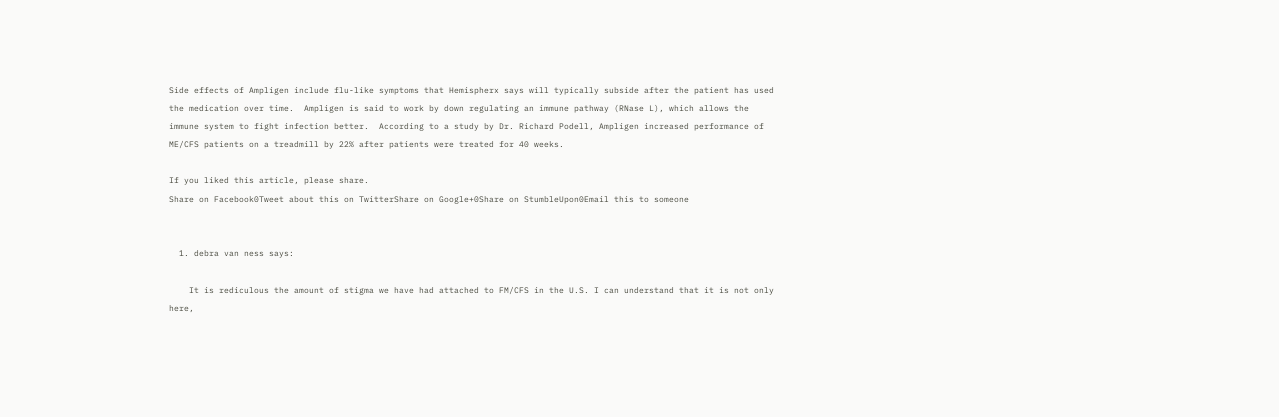Side effects of Ampligen include flu-like symptoms that Hemispherx says will typically subside after the patient has used the medication over time.  Ampligen is said to work by down regulating an immune pathway (RNase L), which allows the immune system to fight infection better.  According to a study by Dr. Richard Podell, Ampligen increased performance of ME/CFS patients on a treadmill by 22% after patients were treated for 40 weeks.

If you liked this article, please share.
Share on Facebook0Tweet about this on TwitterShare on Google+0Share on StumbleUpon0Email this to someone


  1. debra van ness says:

    It is rediculous the amount of stigma we have had attached to FM/CFS in the U.S. I can understand that it is not only here,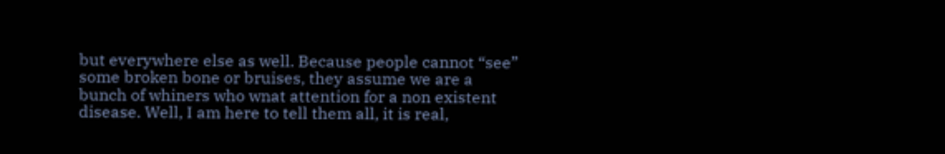but everywhere else as well. Because people cannot “see” some broken bone or bruises, they assume we are a bunch of whiners who wnat attention for a non existent disease. Well, I am here to tell them all, it is real,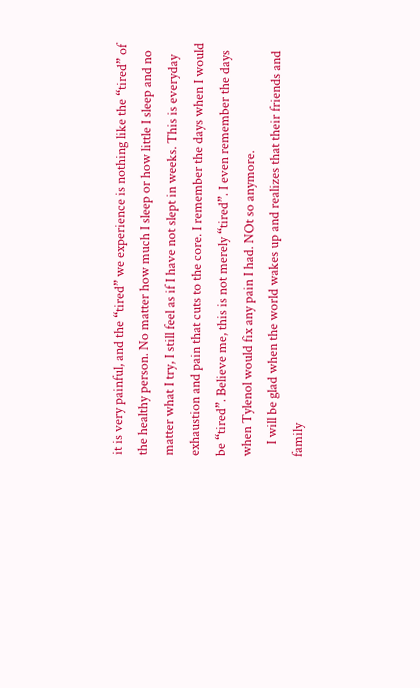it is very painful, and the “tired” we experience is nothing like the “tired” of the healthy person. No matter how much I sleep or how little I sleep and no matter what I try, I still feel as if I have not slept in weeks. This is everyday exhaustion and pain that cuts to the core. I remember the days when I would be “tired”. Believe me, this is not merely “tired”. I even remember the days when Tylenol would fix any pain I had. NOt so anymore.
    I will be glad when the world wakes up and realizes that their friends and family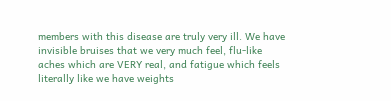members with this disease are truly very ill. We have invisible bruises that we very much feel, flu-like aches which are VERY real, and fatigue which feels literally like we have weights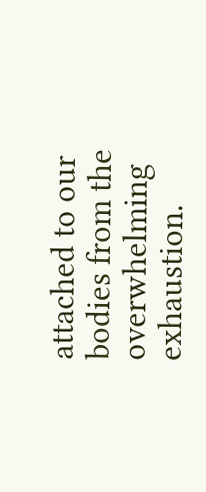attached to our bodies from the overwhelming exhaustion.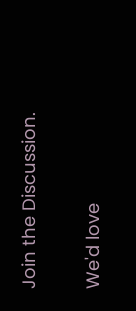Join the Discussion.

We'd love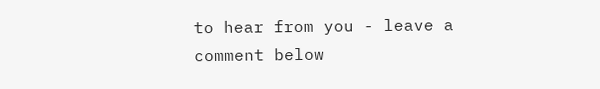to hear from you - leave a comment below